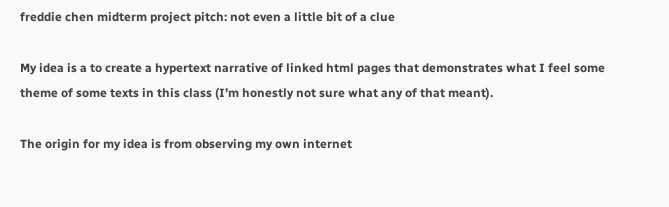freddie chen midterm project pitch: not even a little bit of a clue

My idea is a to create a hypertext narrative of linked html pages that demonstrates what I feel some theme of some texts in this class (I’m honestly not sure what any of that meant).

The origin for my idea is from observing my own internet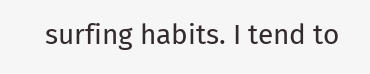surfing habits. I tend to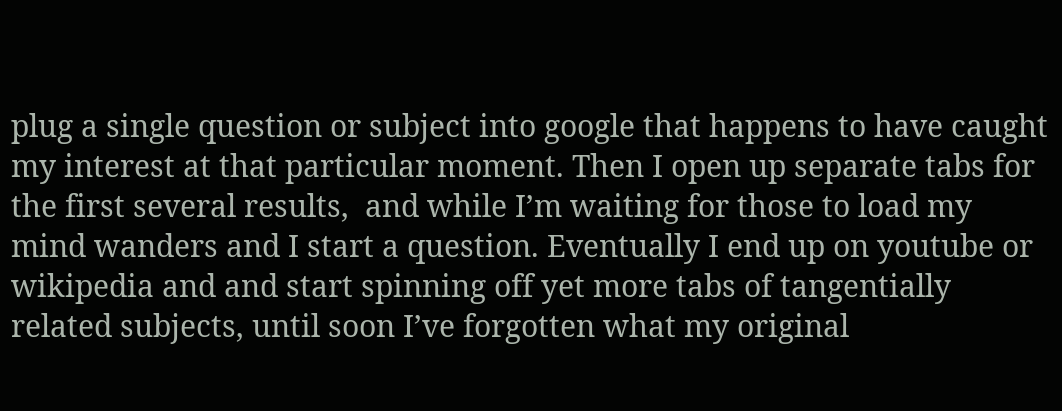plug a single question or subject into google that happens to have caught my interest at that particular moment. Then I open up separate tabs for the first several results,  and while I’m waiting for those to load my mind wanders and I start a question. Eventually I end up on youtube or wikipedia and and start spinning off yet more tabs of tangentially related subjects, until soon I’ve forgotten what my original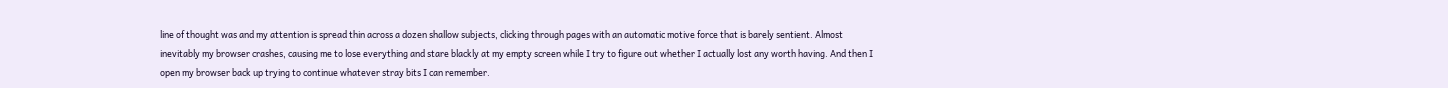line of thought was and my attention is spread thin across a dozen shallow subjects, clicking through pages with an automatic motive force that is barely sentient. Almost inevitably my browser crashes, causing me to lose everything and stare blackly at my empty screen while I try to figure out whether I actually lost any worth having. And then I open my browser back up trying to continue whatever stray bits I can remember.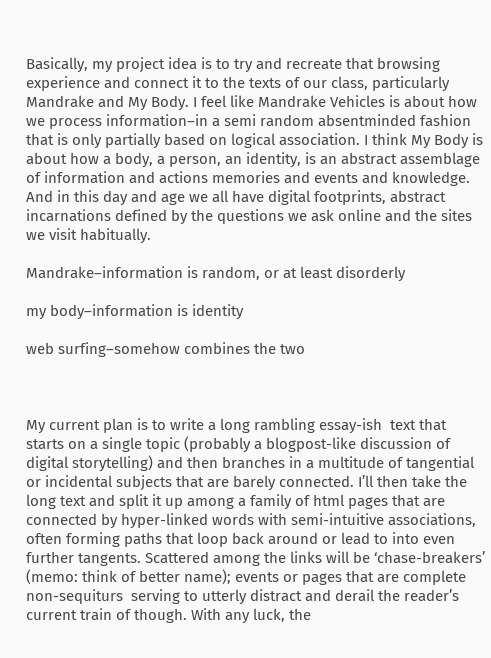Basically, my project idea is to try and recreate that browsing experience and connect it to the texts of our class, particularly Mandrake and My Body. I feel like Mandrake Vehicles is about how we process information–in a semi random absentminded fashion that is only partially based on logical association. I think My Body is about how a body, a person, an identity, is an abstract assemblage of information and actions memories and events and knowledge. And in this day and age we all have digital footprints, abstract incarnations defined by the questions we ask online and the sites we visit habitually.

Mandrake–information is random, or at least disorderly

my body–information is identity

web surfing–somehow combines the two



My current plan is to write a long rambling essay-ish  text that starts on a single topic (probably a blogpost-like discussion of digital storytelling) and then branches in a multitude of tangential or incidental subjects that are barely connected. I’ll then take the long text and split it up among a family of html pages that are connected by hyper-linked words with semi-intuitive associations, often forming paths that loop back around or lead to into even further tangents. Scattered among the links will be ‘chase-breakers’ (memo: think of better name); events or pages that are complete non-sequiturs  serving to utterly distract and derail the reader’s current train of though. With any luck, the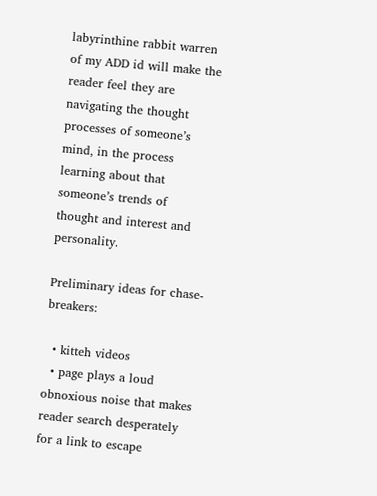labyrinthine rabbit warren of my ADD id will make the reader feel they are navigating the thought processes of someone’s mind, in the process learning about that someone’s trends of thought and interest and personality.

Preliminary ideas for chase-breakers:

  • kitteh videos
  • page plays a loud obnoxious noise that makes reader search desperately for a link to escape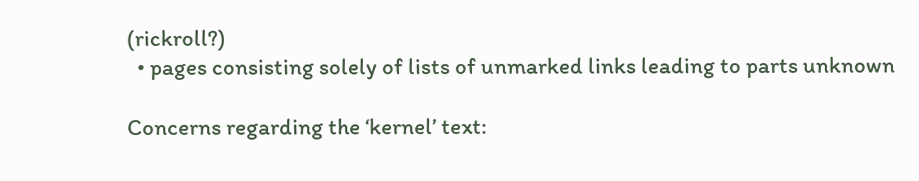(rickroll?)
  • pages consisting solely of lists of unmarked links leading to parts unknown

Concerns regarding the ‘kernel’ text: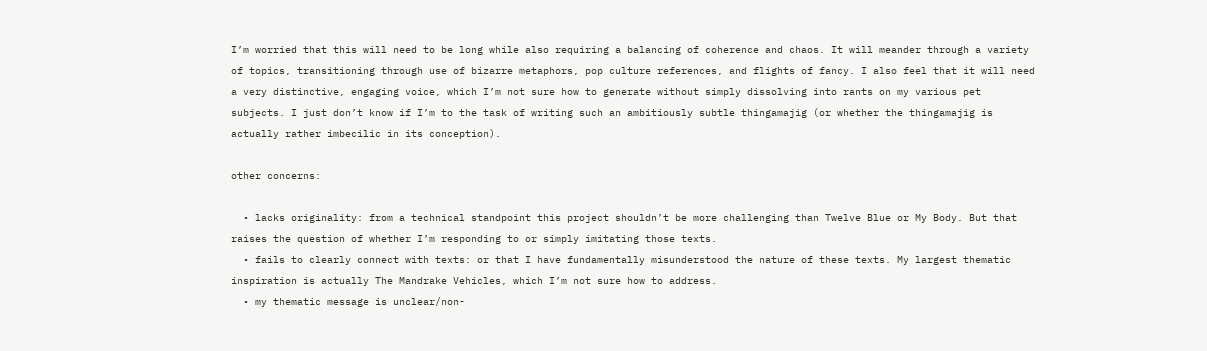I’m worried that this will need to be long while also requiring a balancing of coherence and chaos. It will meander through a variety of topics, transitioning through use of bizarre metaphors, pop culture references, and flights of fancy. I also feel that it will need a very distinctive, engaging voice, which I’m not sure how to generate without simply dissolving into rants on my various pet subjects. I just don’t know if I’m to the task of writing such an ambitiously subtle thingamajig (or whether the thingamajig is actually rather imbecilic in its conception).

other concerns:

  • lacks originality: from a technical standpoint this project shouldn’t be more challenging than Twelve Blue or My Body. But that raises the question of whether I’m responding to or simply imitating those texts.
  • fails to clearly connect with texts: or that I have fundamentally misunderstood the nature of these texts. My largest thematic inspiration is actually The Mandrake Vehicles, which I’m not sure how to address.
  • my thematic message is unclear/non-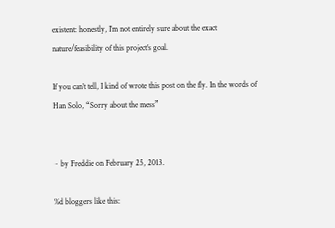existent: honestly, I’m not entirely sure about the exact nature/feasibility of this project’s goal.

If you can’t tell, I kind of wrote this post on the fly. In the words of Han Solo, “Sorry about the mess”


~ by Freddie on February 25, 2013.

%d bloggers like this: